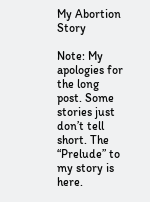My Abortion Story

Note: My apologies for the long post. Some stories just don’t tell short. The “Prelude” to my story is here.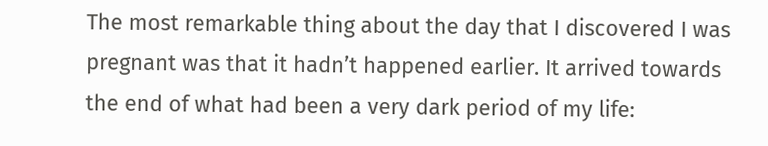The most remarkable thing about the day that I discovered I was pregnant was that it hadn’t happened earlier. It arrived towards the end of what had been a very dark period of my life: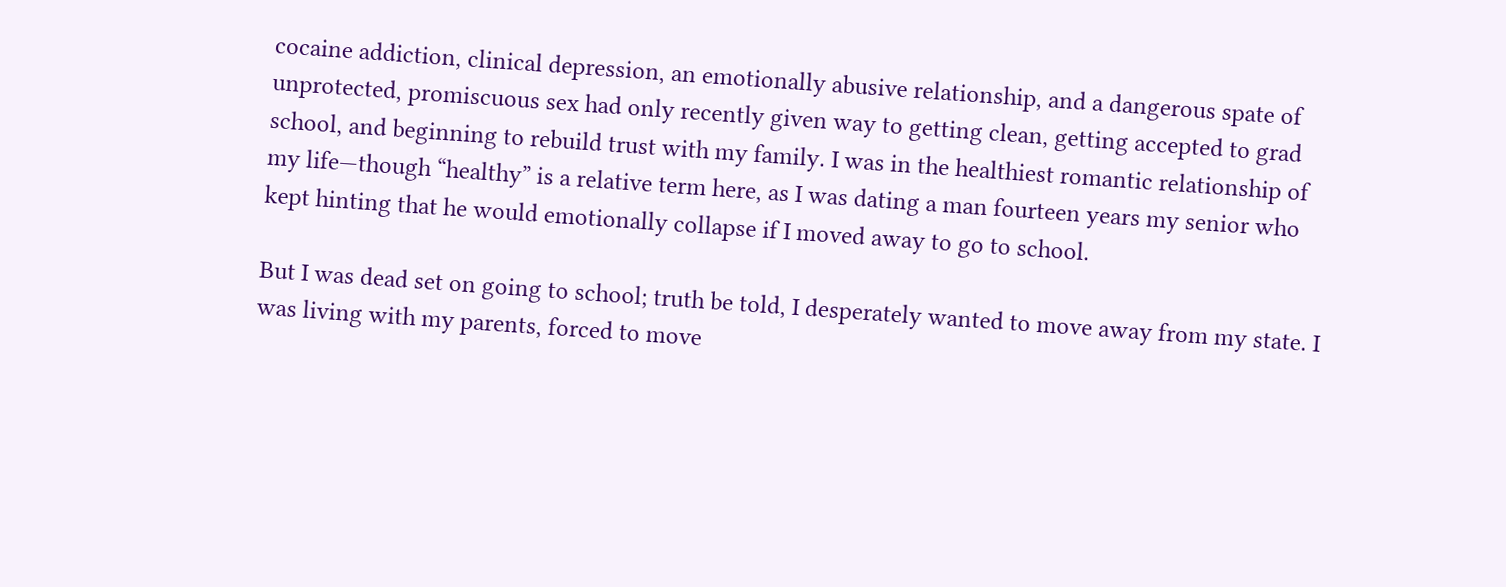cocaine addiction, clinical depression, an emotionally abusive relationship, and a dangerous spate of unprotected, promiscuous sex had only recently given way to getting clean, getting accepted to grad school, and beginning to rebuild trust with my family. I was in the healthiest romantic relationship of my life—though “healthy” is a relative term here, as I was dating a man fourteen years my senior who kept hinting that he would emotionally collapse if I moved away to go to school.

But I was dead set on going to school; truth be told, I desperately wanted to move away from my state. I was living with my parents, forced to move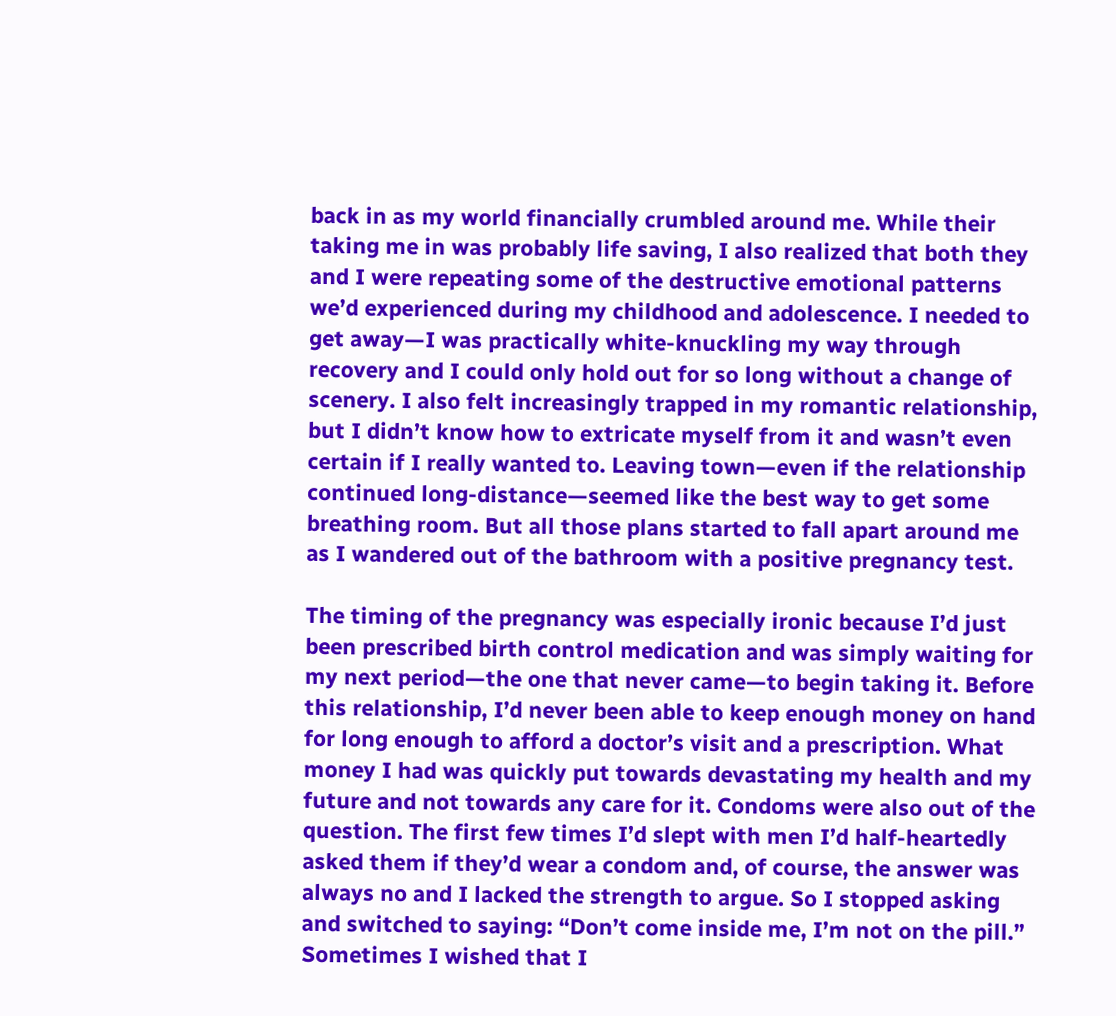back in as my world financially crumbled around me. While their taking me in was probably life saving, I also realized that both they and I were repeating some of the destructive emotional patterns we’d experienced during my childhood and adolescence. I needed to get away—I was practically white-knuckling my way through recovery and I could only hold out for so long without a change of scenery. I also felt increasingly trapped in my romantic relationship, but I didn’t know how to extricate myself from it and wasn’t even certain if I really wanted to. Leaving town—even if the relationship continued long-distance—seemed like the best way to get some breathing room. But all those plans started to fall apart around me as I wandered out of the bathroom with a positive pregnancy test.

The timing of the pregnancy was especially ironic because I’d just been prescribed birth control medication and was simply waiting for my next period—the one that never came—to begin taking it. Before this relationship, I’d never been able to keep enough money on hand for long enough to afford a doctor’s visit and a prescription. What money I had was quickly put towards devastating my health and my future and not towards any care for it. Condoms were also out of the question. The first few times I’d slept with men I’d half-heartedly asked them if they’d wear a condom and, of course, the answer was always no and I lacked the strength to argue. So I stopped asking and switched to saying: “Don’t come inside me, I’m not on the pill.” Sometimes I wished that I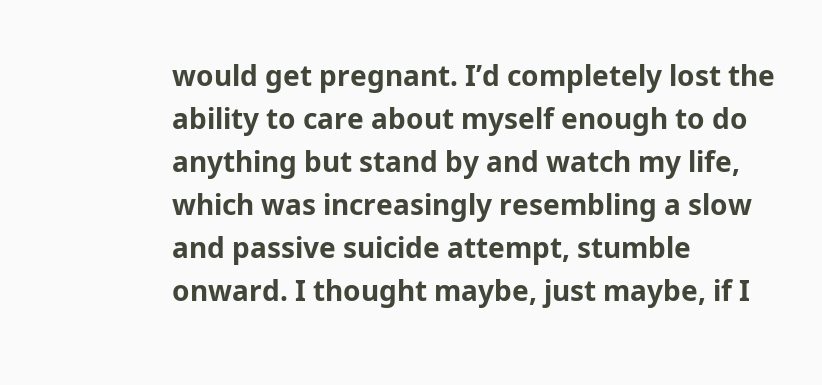would get pregnant. I’d completely lost the ability to care about myself enough to do anything but stand by and watch my life, which was increasingly resembling a slow and passive suicide attempt, stumble onward. I thought maybe, just maybe, if I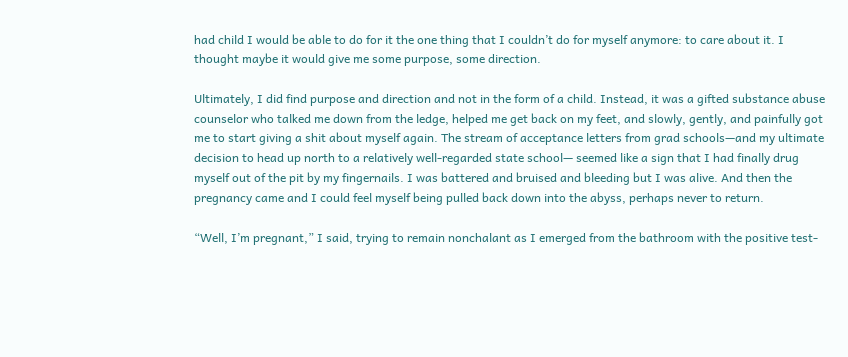had child I would be able to do for it the one thing that I couldn’t do for myself anymore: to care about it. I thought maybe it would give me some purpose, some direction.

Ultimately, I did find purpose and direction and not in the form of a child. Instead, it was a gifted substance abuse counselor who talked me down from the ledge, helped me get back on my feet, and slowly, gently, and painfully got me to start giving a shit about myself again. The stream of acceptance letters from grad schools—and my ultimate decision to head up north to a relatively well-regarded state school— seemed like a sign that I had finally drug myself out of the pit by my fingernails. I was battered and bruised and bleeding but I was alive. And then the pregnancy came and I could feel myself being pulled back down into the abyss, perhaps never to return.

“Well, I’m pregnant,” I said, trying to remain nonchalant as I emerged from the bathroom with the positive test-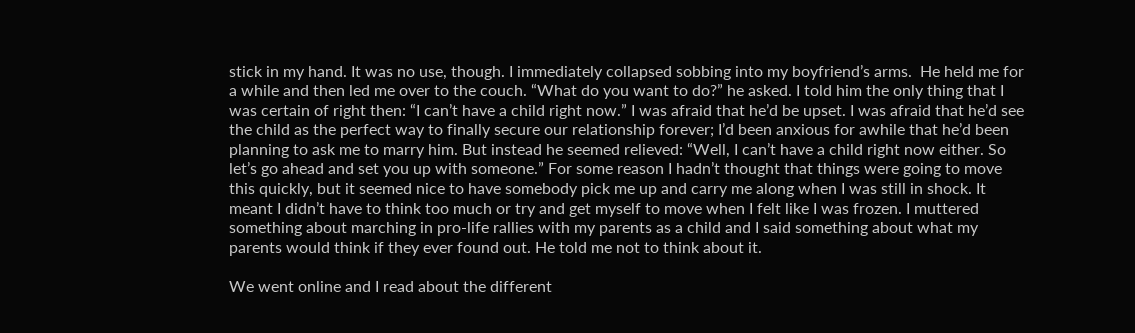stick in my hand. It was no use, though. I immediately collapsed sobbing into my boyfriend’s arms.  He held me for a while and then led me over to the couch. “What do you want to do?” he asked. I told him the only thing that I was certain of right then: “I can’t have a child right now.” I was afraid that he’d be upset. I was afraid that he’d see the child as the perfect way to finally secure our relationship forever; I’d been anxious for awhile that he’d been planning to ask me to marry him. But instead he seemed relieved: “Well, I can’t have a child right now either. So let’s go ahead and set you up with someone.” For some reason I hadn’t thought that things were going to move this quickly, but it seemed nice to have somebody pick me up and carry me along when I was still in shock. It meant I didn’t have to think too much or try and get myself to move when I felt like I was frozen. I muttered something about marching in pro-life rallies with my parents as a child and I said something about what my parents would think if they ever found out. He told me not to think about it.

We went online and I read about the different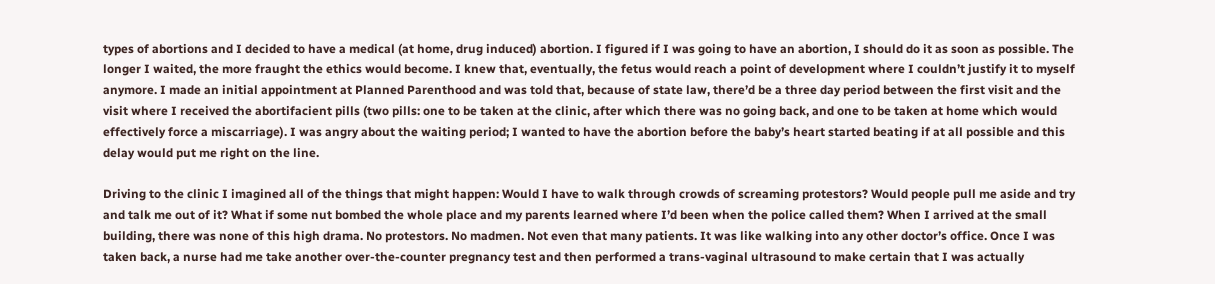types of abortions and I decided to have a medical (at home, drug induced) abortion. I figured if I was going to have an abortion, I should do it as soon as possible. The longer I waited, the more fraught the ethics would become. I knew that, eventually, the fetus would reach a point of development where I couldn’t justify it to myself anymore. I made an initial appointment at Planned Parenthood and was told that, because of state law, there’d be a three day period between the first visit and the visit where I received the abortifacient pills (two pills: one to be taken at the clinic, after which there was no going back, and one to be taken at home which would effectively force a miscarriage). I was angry about the waiting period; I wanted to have the abortion before the baby’s heart started beating if at all possible and this delay would put me right on the line.

Driving to the clinic I imagined all of the things that might happen: Would I have to walk through crowds of screaming protestors? Would people pull me aside and try and talk me out of it? What if some nut bombed the whole place and my parents learned where I’d been when the police called them? When I arrived at the small building, there was none of this high drama. No protestors. No madmen. Not even that many patients. It was like walking into any other doctor’s office. Once I was taken back, a nurse had me take another over-the-counter pregnancy test and then performed a trans-vaginal ultrasound to make certain that I was actually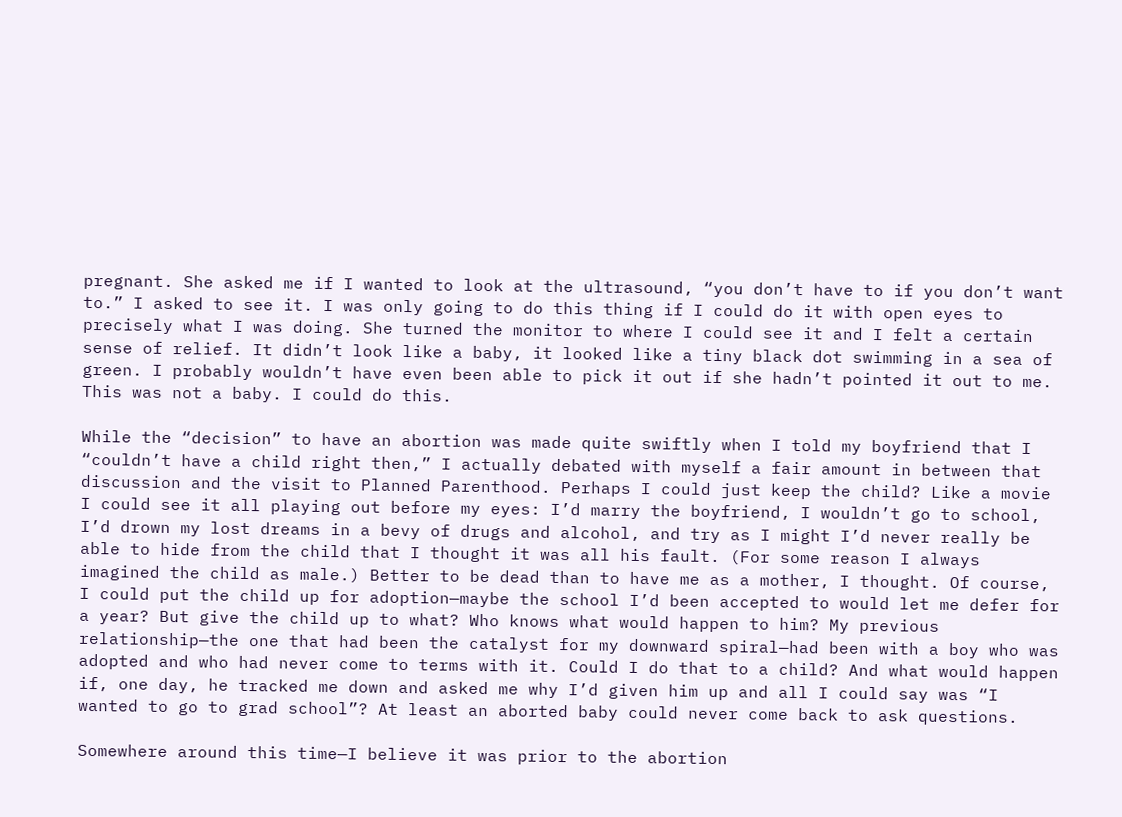pregnant. She asked me if I wanted to look at the ultrasound, “you don’t have to if you don’t want to.” I asked to see it. I was only going to do this thing if I could do it with open eyes to precisely what I was doing. She turned the monitor to where I could see it and I felt a certain sense of relief. It didn’t look like a baby, it looked like a tiny black dot swimming in a sea of green. I probably wouldn’t have even been able to pick it out if she hadn’t pointed it out to me. This was not a baby. I could do this.

While the “decision” to have an abortion was made quite swiftly when I told my boyfriend that I “couldn’t have a child right then,” I actually debated with myself a fair amount in between that discussion and the visit to Planned Parenthood. Perhaps I could just keep the child? Like a movie I could see it all playing out before my eyes: I’d marry the boyfriend, I wouldn’t go to school, I’d drown my lost dreams in a bevy of drugs and alcohol, and try as I might I’d never really be able to hide from the child that I thought it was all his fault. (For some reason I always imagined the child as male.) Better to be dead than to have me as a mother, I thought. Of course, I could put the child up for adoption—maybe the school I’d been accepted to would let me defer for a year? But give the child up to what? Who knows what would happen to him? My previous relationship—the one that had been the catalyst for my downward spiral—had been with a boy who was adopted and who had never come to terms with it. Could I do that to a child? And what would happen if, one day, he tracked me down and asked me why I’d given him up and all I could say was “I wanted to go to grad school”? At least an aborted baby could never come back to ask questions.

Somewhere around this time—I believe it was prior to the abortion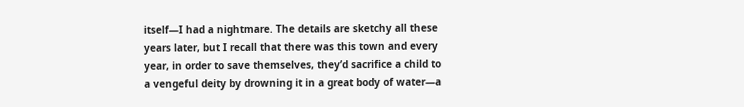itself—I had a nightmare. The details are sketchy all these years later, but I recall that there was this town and every year, in order to save themselves, they’d sacrifice a child to a vengeful deity by drowning it in a great body of water—a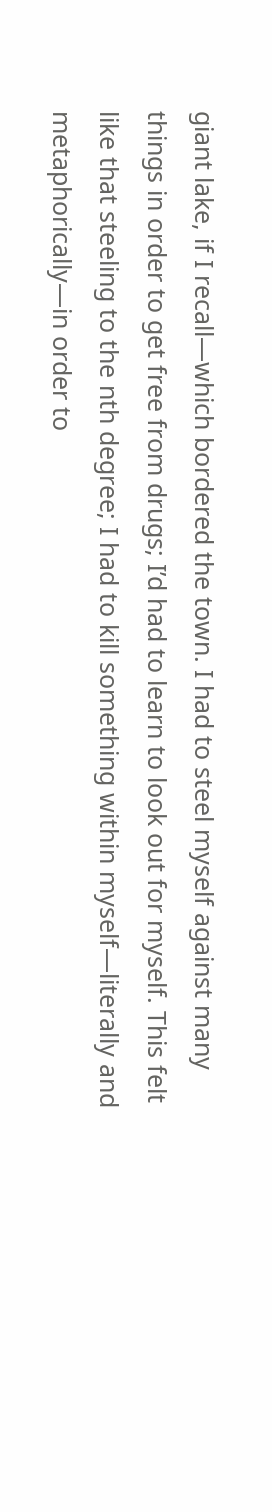giant lake, if I recall—which bordered the town. I had to steel myself against many things in order to get free from drugs; I’d had to learn to look out for myself. This felt like that steeling to the nth degree; I had to kill something within myself—literally and metaphorically—in order to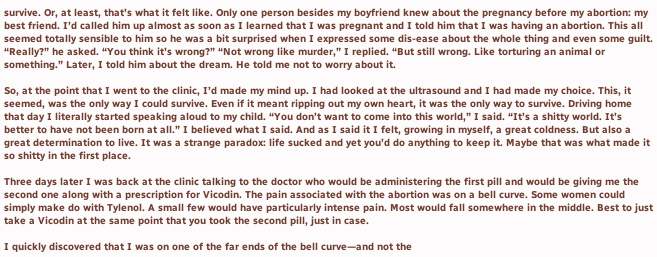survive. Or, at least, that’s what it felt like. Only one person besides my boyfriend knew about the pregnancy before my abortion: my best friend. I’d called him up almost as soon as I learned that I was pregnant and I told him that I was having an abortion. This all seemed totally sensible to him so he was a bit surprised when I expressed some dis-ease about the whole thing and even some guilt. “Really?” he asked. “You think it’s wrong?” “Not wrong like murder,” I replied. “But still wrong. Like torturing an animal or something.” Later, I told him about the dream. He told me not to worry about it.

So, at the point that I went to the clinic, I’d made my mind up. I had looked at the ultrasound and I had made my choice. This, it seemed, was the only way I could survive. Even if it meant ripping out my own heart, it was the only way to survive. Driving home that day I literally started speaking aloud to my child. “You don’t want to come into this world,” I said. “It’s a shitty world. It’s better to have not been born at all.” I believed what I said. And as I said it I felt, growing in myself, a great coldness. But also a great determination to live. It was a strange paradox: life sucked and yet you’d do anything to keep it. Maybe that was what made it so shitty in the first place.

Three days later I was back at the clinic talking to the doctor who would be administering the first pill and would be giving me the second one along with a prescription for Vicodin. The pain associated with the abortion was on a bell curve. Some women could simply make do with Tylenol. A small few would have particularly intense pain. Most would fall somewhere in the middle. Best to just take a Vicodin at the same point that you took the second pill, just in case.

I quickly discovered that I was on one of the far ends of the bell curve—and not the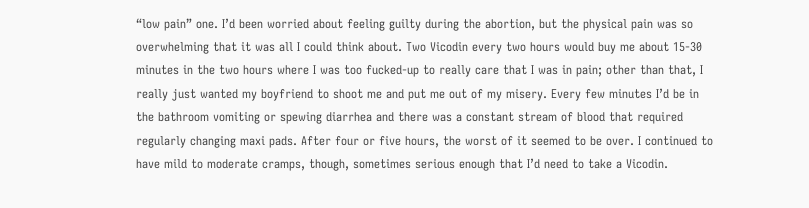“low pain” one. I’d been worried about feeling guilty during the abortion, but the physical pain was so overwhelming that it was all I could think about. Two Vicodin every two hours would buy me about 15-30 minutes in the two hours where I was too fucked-up to really care that I was in pain; other than that, I really just wanted my boyfriend to shoot me and put me out of my misery. Every few minutes I’d be in the bathroom vomiting or spewing diarrhea and there was a constant stream of blood that required regularly changing maxi pads. After four or five hours, the worst of it seemed to be over. I continued to have mild to moderate cramps, though, sometimes serious enough that I’d need to take a Vicodin.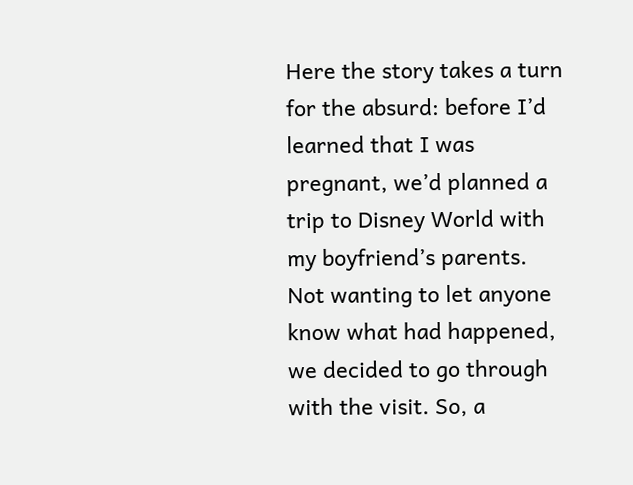Here the story takes a turn for the absurd: before I’d learned that I was pregnant, we’d planned a trip to Disney World with my boyfriend’s parents. Not wanting to let anyone know what had happened, we decided to go through with the visit. So, a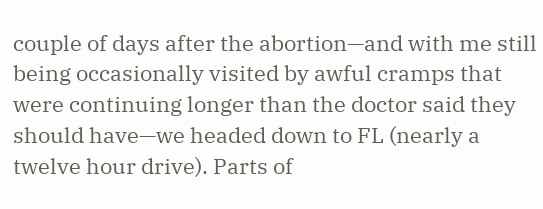couple of days after the abortion—and with me still being occasionally visited by awful cramps that were continuing longer than the doctor said they should have—we headed down to FL (nearly a twelve hour drive). Parts of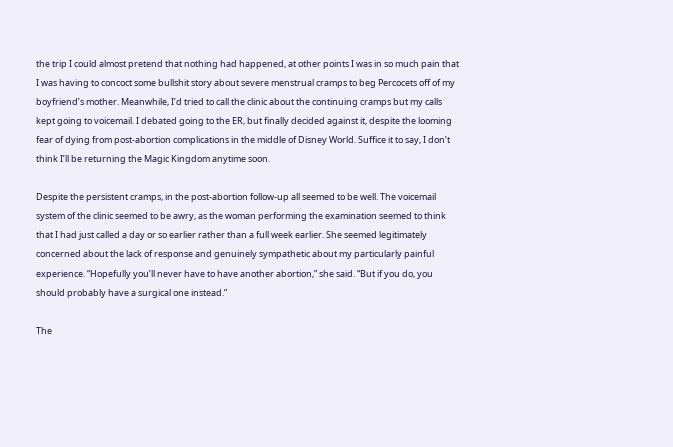the trip I could almost pretend that nothing had happened, at other points I was in so much pain that I was having to concoct some bullshit story about severe menstrual cramps to beg Percocets off of my boyfriend’s mother. Meanwhile, I’d tried to call the clinic about the continuing cramps but my calls kept going to voicemail. I debated going to the ER, but finally decided against it, despite the looming fear of dying from post-abortion complications in the middle of Disney World. Suffice it to say, I don’t think I’ll be returning the Magic Kingdom anytime soon.

Despite the persistent cramps, in the post-abortion follow-up all seemed to be well. The voicemail system of the clinic seemed to be awry, as the woman performing the examination seemed to think that I had just called a day or so earlier rather than a full week earlier. She seemed legitimately concerned about the lack of response and genuinely sympathetic about my particularly painful experience. “Hopefully you’ll never have to have another abortion,” she said. “But if you do, you should probably have a surgical one instead.”

The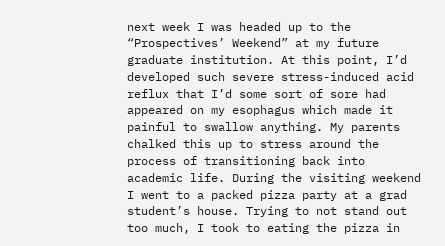next week I was headed up to the “Prospectives’ Weekend” at my future graduate institution. At this point, I’d developed such severe stress-induced acid reflux that I’d some sort of sore had appeared on my esophagus which made it painful to swallow anything. My parents chalked this up to stress around the process of transitioning back into academic life. During the visiting weekend I went to a packed pizza party at a grad student’s house. Trying to not stand out too much, I took to eating the pizza in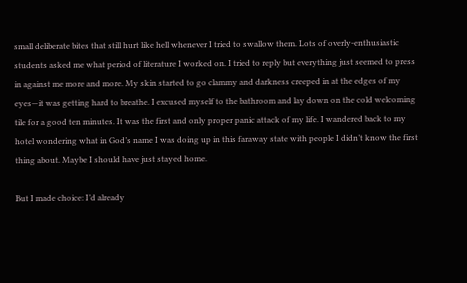small deliberate bites that still hurt like hell whenever I tried to swallow them. Lots of overly-enthusiastic students asked me what period of literature I worked on. I tried to reply but everything just seemed to press in against me more and more. My skin started to go clammy and darkness creeped in at the edges of my eyes—it was getting hard to breathe. I excused myself to the bathroom and lay down on the cold welcoming tile for a good ten minutes. It was the first and only proper panic attack of my life. I wandered back to my hotel wondering what in God’s name I was doing up in this faraway state with people I didn’t know the first thing about. Maybe I should have just stayed home.

But I made choice: I’d already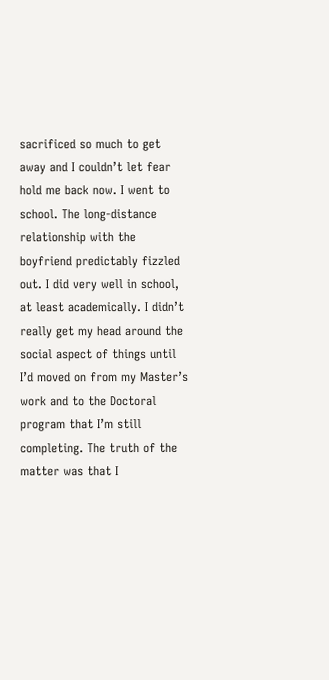sacrificed so much to get away and I couldn’t let fear hold me back now. I went to school. The long-distance relationship with the boyfriend predictably fizzled out. I did very well in school, at least academically. I didn’t really get my head around the social aspect of things until I’d moved on from my Master’s work and to the Doctoral program that I’m still completing. The truth of the matter was that I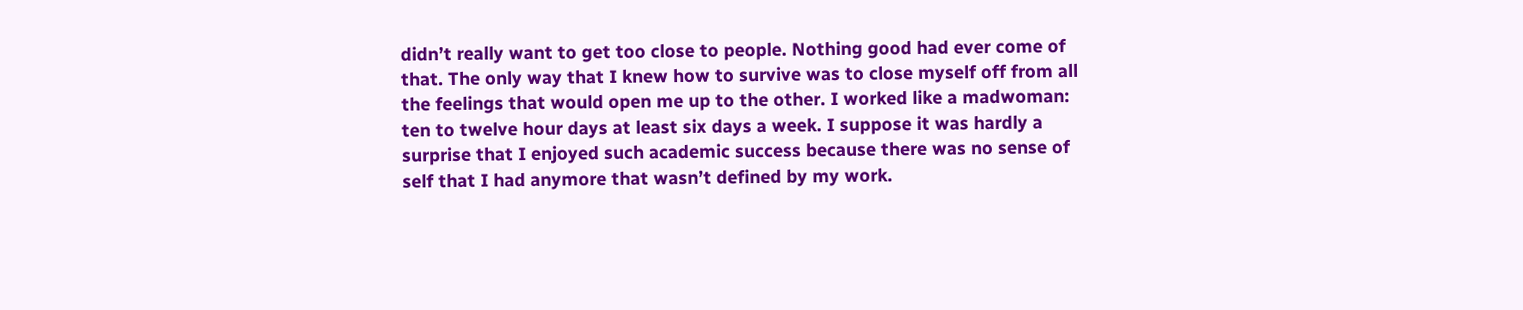didn’t really want to get too close to people. Nothing good had ever come of that. The only way that I knew how to survive was to close myself off from all the feelings that would open me up to the other. I worked like a madwoman: ten to twelve hour days at least six days a week. I suppose it was hardly a surprise that I enjoyed such academic success because there was no sense of self that I had anymore that wasn’t defined by my work.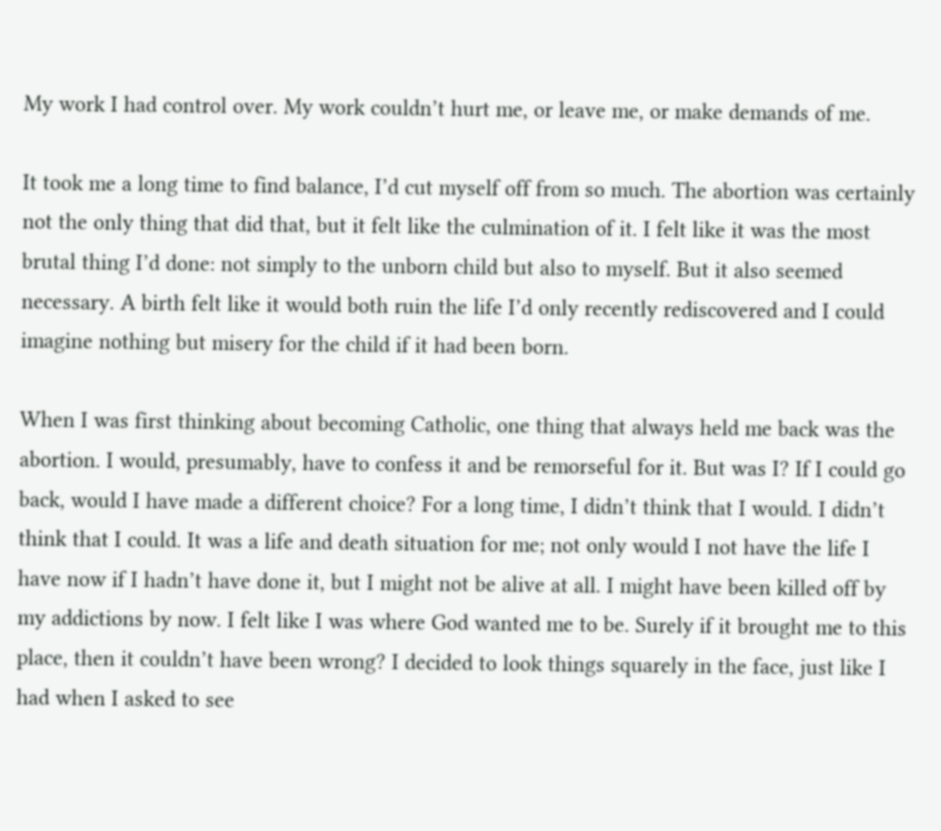My work I had control over. My work couldn’t hurt me, or leave me, or make demands of me.

It took me a long time to find balance, I’d cut myself off from so much. The abortion was certainly not the only thing that did that, but it felt like the culmination of it. I felt like it was the most brutal thing I’d done: not simply to the unborn child but also to myself. But it also seemed necessary. A birth felt like it would both ruin the life I’d only recently rediscovered and I could imagine nothing but misery for the child if it had been born.

When I was first thinking about becoming Catholic, one thing that always held me back was the abortion. I would, presumably, have to confess it and be remorseful for it. But was I? If I could go back, would I have made a different choice? For a long time, I didn’t think that I would. I didn’t think that I could. It was a life and death situation for me; not only would I not have the life I have now if I hadn’t have done it, but I might not be alive at all. I might have been killed off by my addictions by now. I felt like I was where God wanted me to be. Surely if it brought me to this place, then it couldn’t have been wrong? I decided to look things squarely in the face, just like I had when I asked to see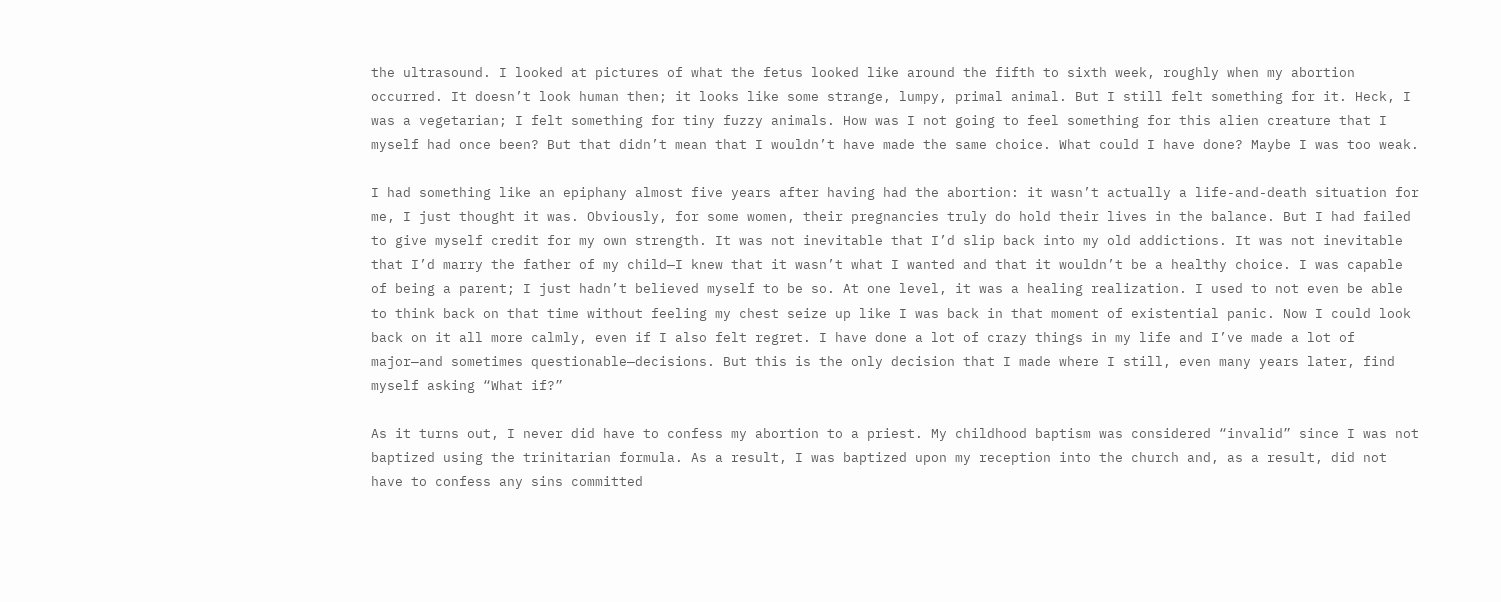the ultrasound. I looked at pictures of what the fetus looked like around the fifth to sixth week, roughly when my abortion occurred. It doesn’t look human then; it looks like some strange, lumpy, primal animal. But I still felt something for it. Heck, I was a vegetarian; I felt something for tiny fuzzy animals. How was I not going to feel something for this alien creature that I myself had once been? But that didn’t mean that I wouldn’t have made the same choice. What could I have done? Maybe I was too weak.

I had something like an epiphany almost five years after having had the abortion: it wasn’t actually a life-and-death situation for me, I just thought it was. Obviously, for some women, their pregnancies truly do hold their lives in the balance. But I had failed to give myself credit for my own strength. It was not inevitable that I’d slip back into my old addictions. It was not inevitable that I’d marry the father of my child—I knew that it wasn’t what I wanted and that it wouldn’t be a healthy choice. I was capable of being a parent; I just hadn’t believed myself to be so. At one level, it was a healing realization. I used to not even be able to think back on that time without feeling my chest seize up like I was back in that moment of existential panic. Now I could look back on it all more calmly, even if I also felt regret. I have done a lot of crazy things in my life and I’ve made a lot of major—and sometimes questionable—decisions. But this is the only decision that I made where I still, even many years later, find myself asking “What if?”

As it turns out, I never did have to confess my abortion to a priest. My childhood baptism was considered “invalid” since I was not baptized using the trinitarian formula. As a result, I was baptized upon my reception into the church and, as a result, did not have to confess any sins committed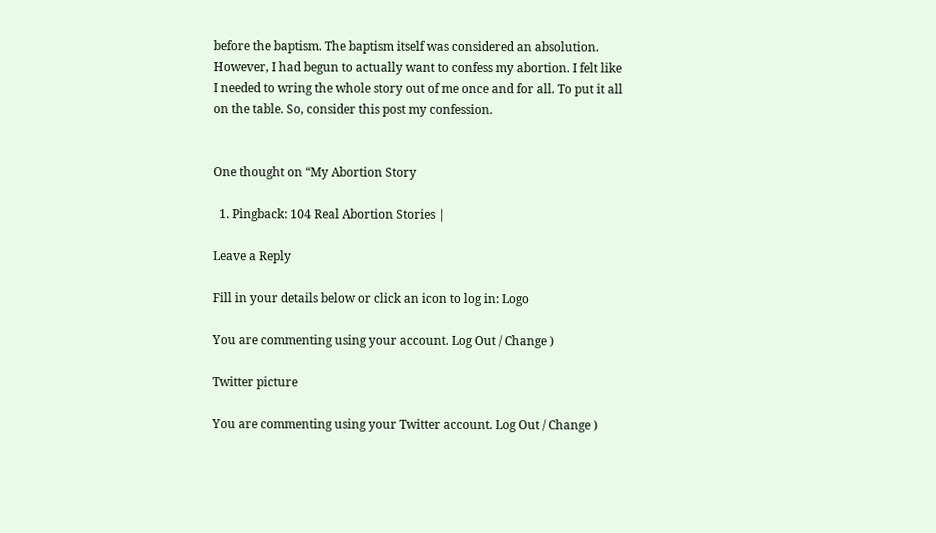before the baptism. The baptism itself was considered an absolution. However, I had begun to actually want to confess my abortion. I felt like I needed to wring the whole story out of me once and for all. To put it all on the table. So, consider this post my confession.


One thought on “My Abortion Story

  1. Pingback: 104 Real Abortion Stories |

Leave a Reply

Fill in your details below or click an icon to log in: Logo

You are commenting using your account. Log Out / Change )

Twitter picture

You are commenting using your Twitter account. Log Out / Change )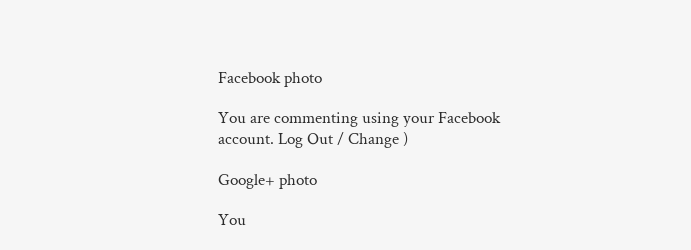Facebook photo

You are commenting using your Facebook account. Log Out / Change )

Google+ photo

You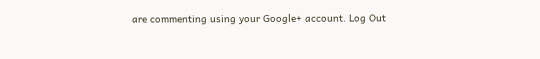are commenting using your Google+ account. Log Out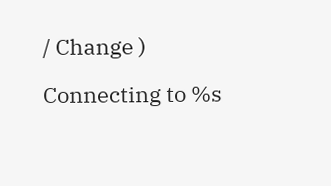/ Change )

Connecting to %s